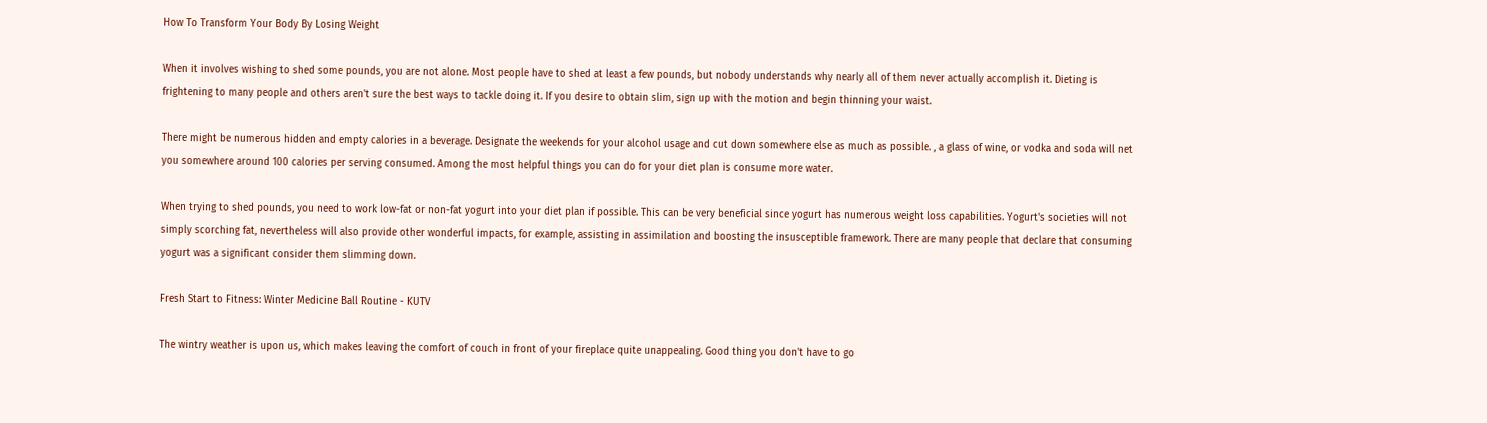How To Transform Your Body By Losing Weight

When it involves wishing to shed some pounds, you are not alone. Most people have to shed at least a few pounds, but nobody understands why nearly all of them never actually accomplish it. Dieting is frightening to many people and others aren't sure the best ways to tackle doing it. If you desire to obtain slim, sign up with the motion and begin thinning your waist.

There might be numerous hidden and empty calories in a beverage. Designate the weekends for your alcohol usage and cut down somewhere else as much as possible. , a glass of wine, or vodka and soda will net you somewhere around 100 calories per serving consumed. Among the most helpful things you can do for your diet plan is consume more water.

When trying to shed pounds, you need to work low-fat or non-fat yogurt into your diet plan if possible. This can be very beneficial since yogurt has numerous weight loss capabilities. Yogurt's societies will not simply scorching fat, nevertheless will also provide other wonderful impacts, for example, assisting in assimilation and boosting the insusceptible framework. There are many people that declare that consuming yogurt was a significant consider them slimming down.

Fresh Start to Fitness: Winter Medicine Ball Routine - KUTV

The wintry weather is upon us, which makes leaving the comfort of couch in front of your fireplace quite unappealing. Good thing you don't have to go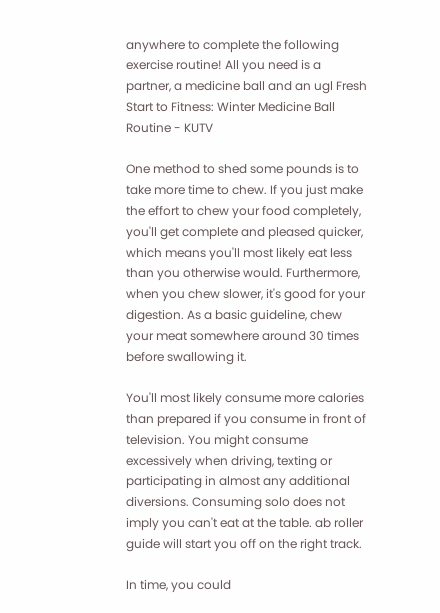anywhere to complete the following exercise routine! All you need is a partner, a medicine ball and an ugl Fresh Start to Fitness: Winter Medicine Ball Routine - KUTV

One method to shed some pounds is to take more time to chew. If you just make the effort to chew your food completely, you'll get complete and pleased quicker, which means you'll most likely eat less than you otherwise would. Furthermore, when you chew slower, it's good for your digestion. As a basic guideline, chew your meat somewhere around 30 times before swallowing it.

You'll most likely consume more calories than prepared if you consume in front of television. You might consume excessively when driving, texting or participating in almost any additional diversions. Consuming solo does not imply you can't eat at the table. ab roller guide will start you off on the right track.

In time, you could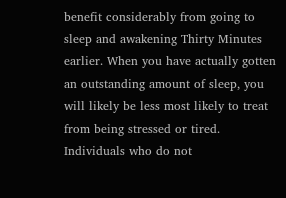benefit considerably from going to sleep and awakening Thirty Minutes earlier. When you have actually gotten an outstanding amount of sleep, you will likely be less most likely to treat from being stressed or tired. Individuals who do not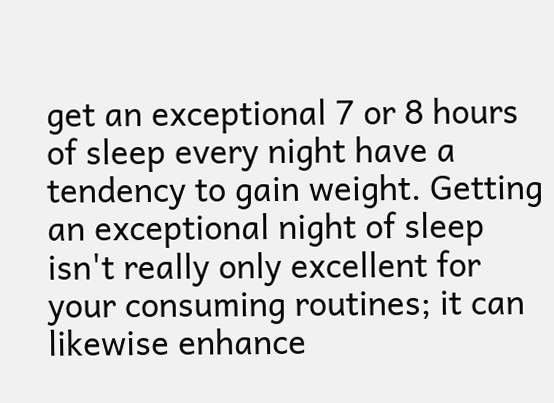get an exceptional 7 or 8 hours of sleep every night have a tendency to gain weight. Getting an exceptional night of sleep isn't really only excellent for your consuming routines; it can likewise enhance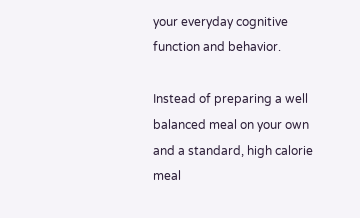your everyday cognitive function and behavior.

Instead of preparing a well balanced meal on your own and a standard, high calorie meal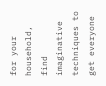for your household, find imaginative techniques to get everyone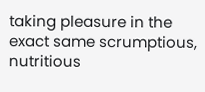taking pleasure in the exact same scrumptious, nutritious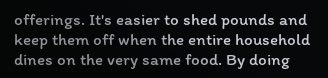offerings. It's easier to shed pounds and keep them off when the entire household dines on the very same food. By doing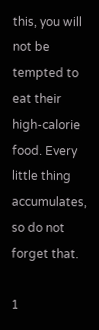this, you will not be tempted to eat their high-calorie food. Every little thing accumulates, so do not forget that.

1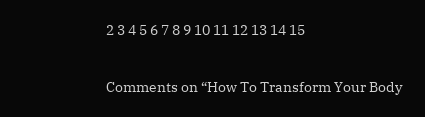2 3 4 5 6 7 8 9 10 11 12 13 14 15

Comments on “How To Transform Your Body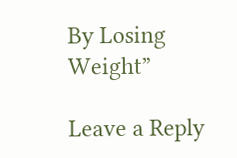By Losing Weight”

Leave a Reply